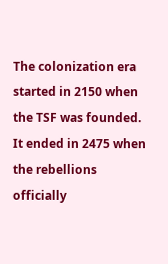The colonization era started in 2150 when the TSF was founded. It ended in 2475 when the rebellions officially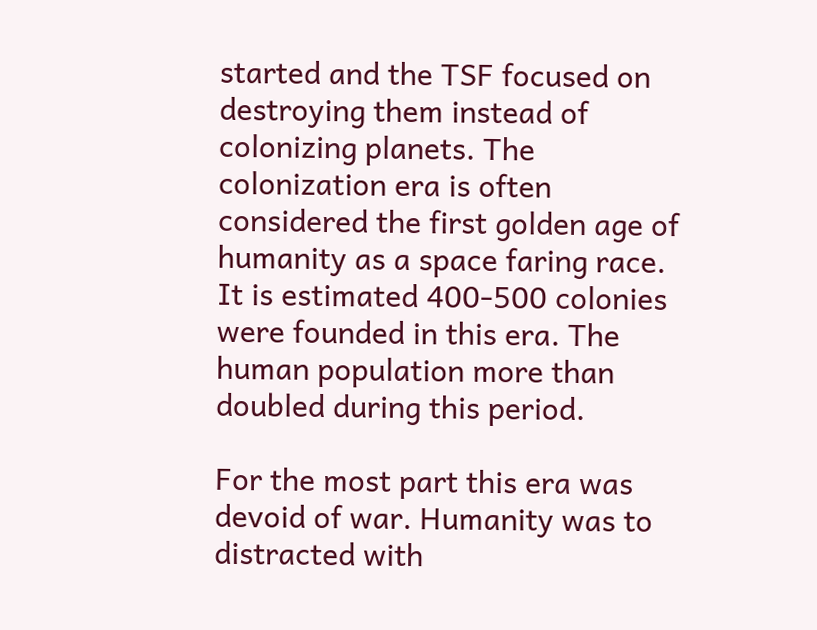started and the TSF focused on destroying them instead of colonizing planets. The colonization era is often considered the first golden age of humanity as a space faring race. It is estimated 400-500 colonies were founded in this era. The human population more than doubled during this period.

For the most part this era was devoid of war. Humanity was to distracted with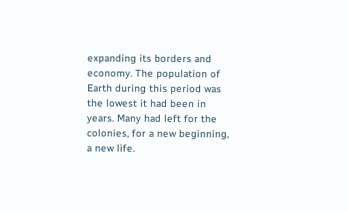expanding its borders and economy. The population of Earth during this period was the lowest it had been in years. Many had left for the colonies, for a new beginning, a new life.